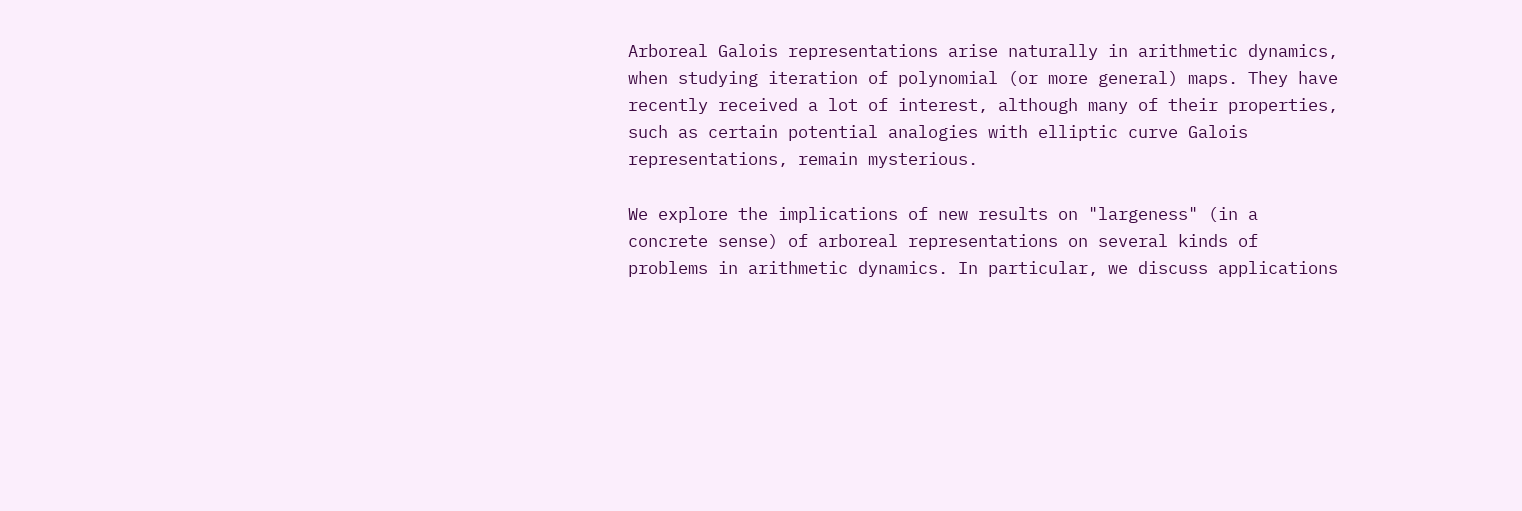Arboreal Galois representations arise naturally in arithmetic dynamics, when studying iteration of polynomial (or more general) maps. They have recently received a lot of interest, although many of their properties, such as certain potential analogies with elliptic curve Galois representations, remain mysterious.

We explore the implications of new results on "largeness" (in a concrete sense) of arboreal representations on several kinds of problems in arithmetic dynamics. In particular, we discuss applications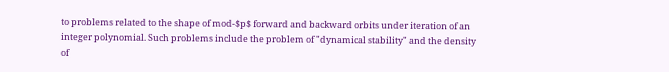to problems related to the shape of mod-$p$ forward and backward orbits under iteration of an integer polynomial. Such problems include the problem of "dynamical stability" and the density of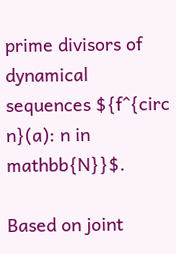prime divisors of dynamical sequences ${f^{circ n}(a): n in mathbb{N}}$.

Based on joint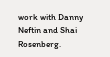work with Danny Neftin and Shai Rosenberg.